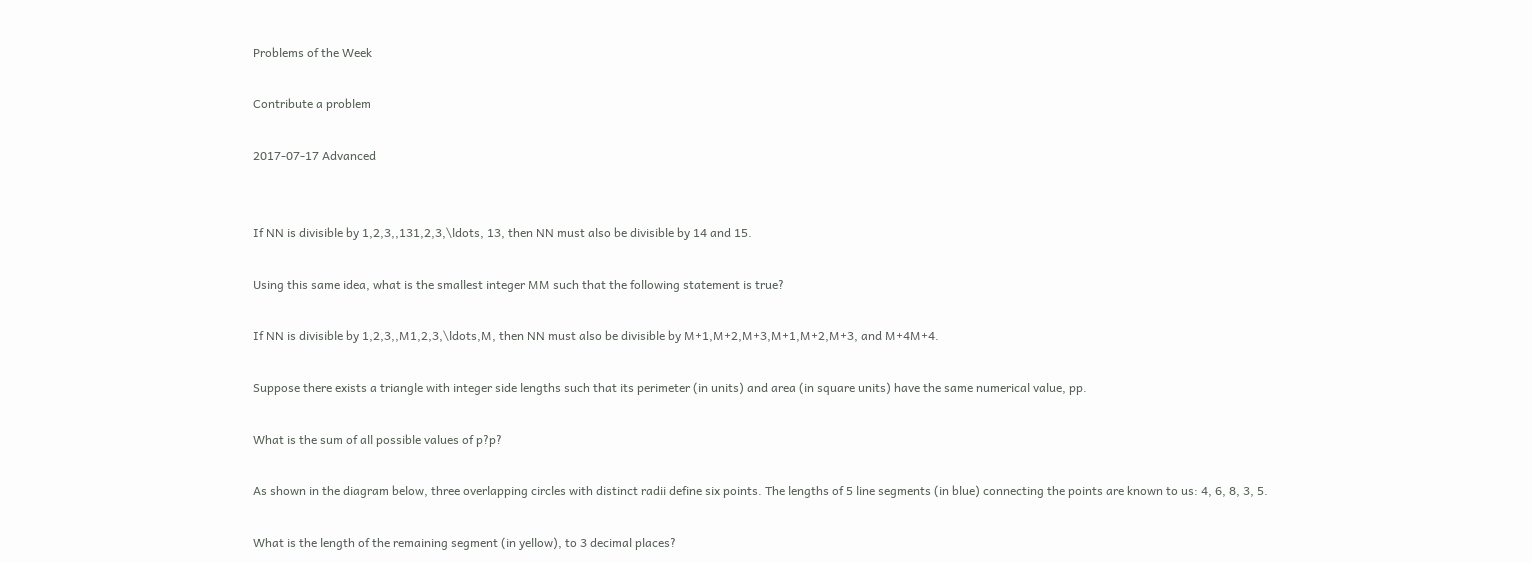Problems of the Week

Contribute a problem

2017-07-17 Advanced


If NN is divisible by 1,2,3,,131,2,3,\ldots, 13, then NN must also be divisible by 14 and 15.

Using this same idea, what is the smallest integer MM such that the following statement is true?

If NN is divisible by 1,2,3,,M1,2,3,\ldots,M, then NN must also be divisible by M+1,M+2,M+3,M+1,M+2,M+3, and M+4M+4.

Suppose there exists a triangle with integer side lengths such that its perimeter (in units) and area (in square units) have the same numerical value, pp.

What is the sum of all possible values of p?p?

As shown in the diagram below, three overlapping circles with distinct radii define six points. The lengths of 5 line segments (in blue) connecting the points are known to us: 4, 6, 8, 3, 5.

What is the length of the remaining segment (in yellow), to 3 decimal places?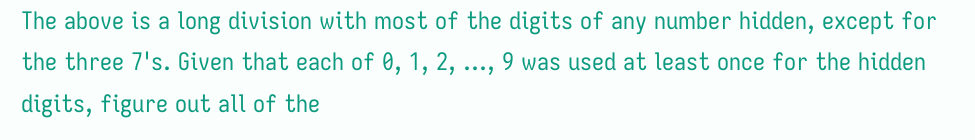The above is a long division with most of the digits of any number hidden, except for the three 7's. Given that each of 0, 1, 2, ..., 9 was used at least once for the hidden digits, figure out all of the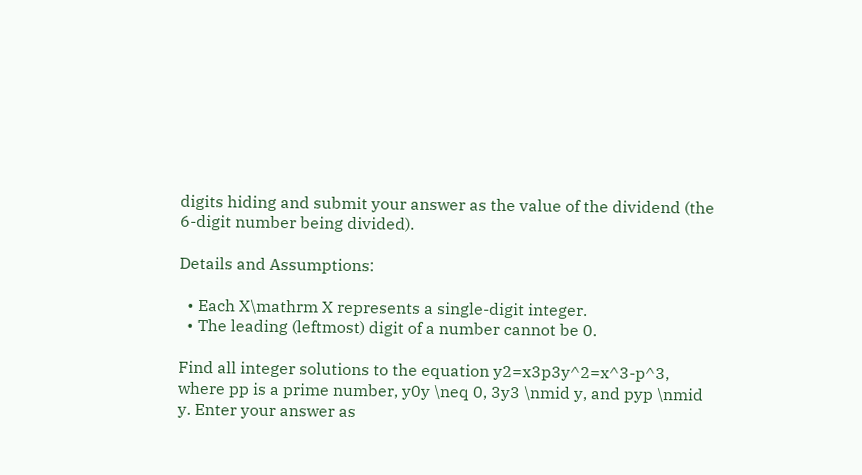digits hiding and submit your answer as the value of the dividend (the 6-digit number being divided).

Details and Assumptions:

  • Each X\mathrm X represents a single-digit integer.
  • The leading (leftmost) digit of a number cannot be 0.

Find all integer solutions to the equation y2=x3p3y^2=x^3-p^3, where pp is a prime number, y0y \neq 0, 3y3 \nmid y, and pyp \nmid y. Enter your answer as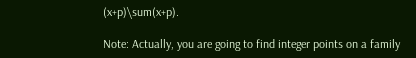(x+p)\sum(x+p).

Note: Actually, you are going to find integer points on a family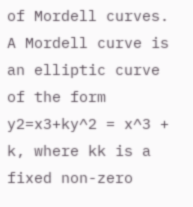of Mordell curves. A Mordell curve is an elliptic curve of the form y2=x3+ky^2 = x^3 + k, where kk is a fixed non-zero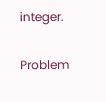integer.


Problem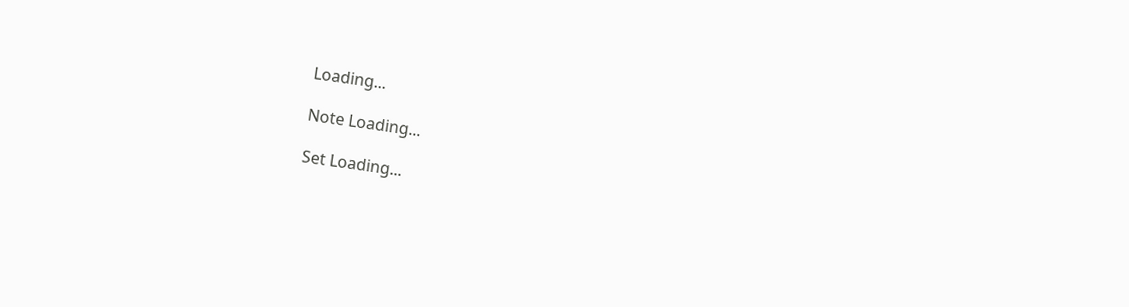Loading...

Note Loading...

Set Loading...